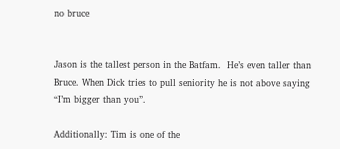no bruce


Jason is the tallest person in the Batfam.  He’s even taller than Bruce. When Dick tries to pull seniority he is not above saying “I’m bigger than you”.

Additionally: Tim is one of the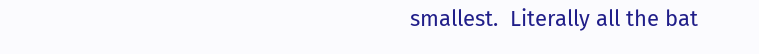smallest.  Literally all the bat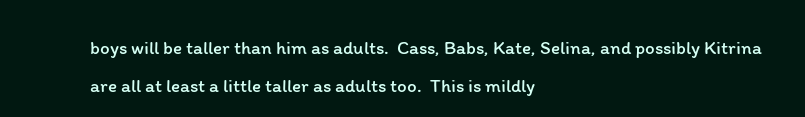boys will be taller than him as adults.  Cass, Babs, Kate, Selina, and possibly Kitrina are all at least a little taller as adults too.  This is mildly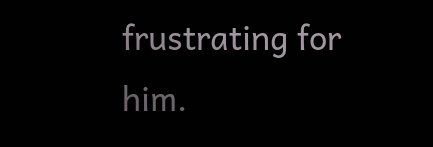frustrating for him.